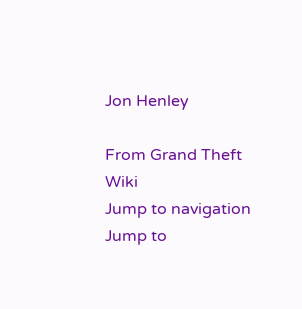Jon Henley

From Grand Theft Wiki
Jump to navigation Jump to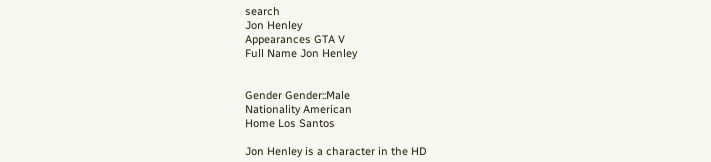search
Jon Henley
Appearances GTA V
Full Name Jon Henley


Gender Gender::Male
Nationality American
Home Los Santos

Jon Henley is a character in the HD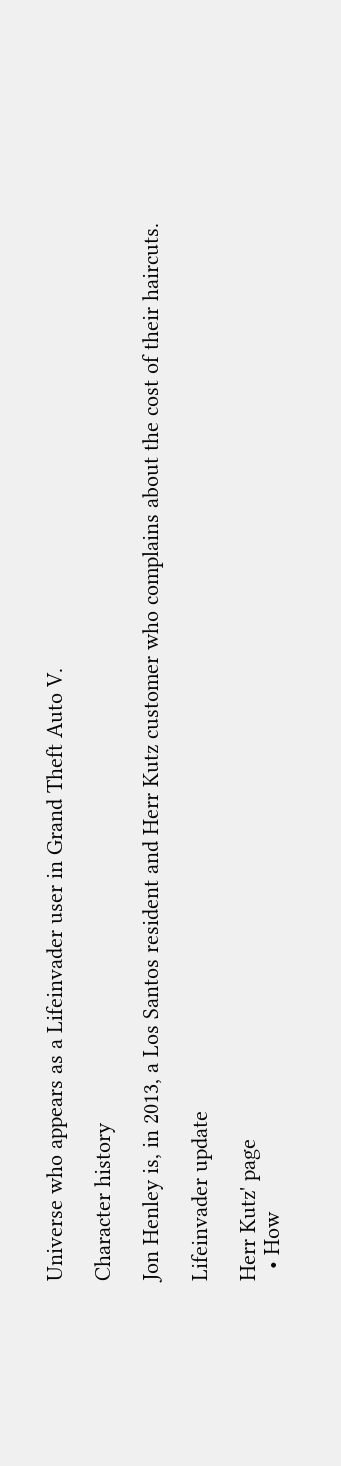Universe who appears as a Lifeinvader user in Grand Theft Auto V.

Character history

Jon Henley is, in 2013, a Los Santos resident and Herr Kutz customer who complains about the cost of their haircuts.

Lifeinvader update

Herr Kutz' page
  • How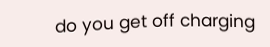do you get off charging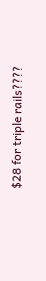$28 for triple rails????